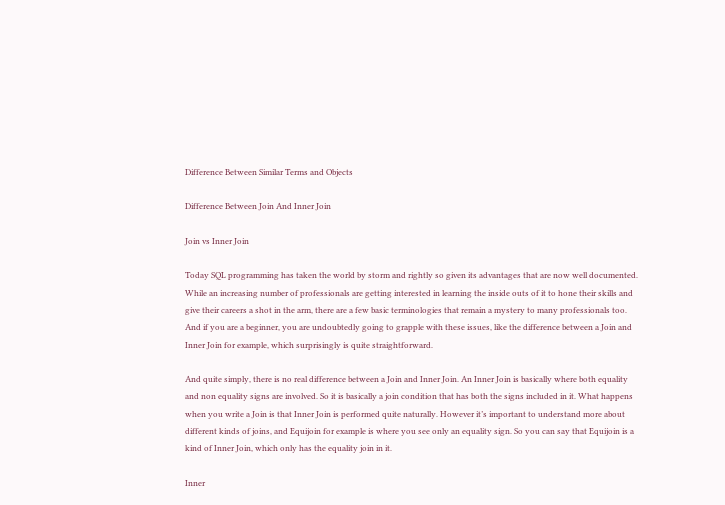Difference Between Similar Terms and Objects

Difference Between Join And Inner Join

Join vs Inner Join

Today SQL programming has taken the world by storm and rightly so given its advantages that are now well documented. While an increasing number of professionals are getting interested in learning the inside outs of it to hone their skills and give their careers a shot in the arm, there are a few basic terminologies that remain a mystery to many professionals too. And if you are a beginner, you are undoubtedly going to grapple with these issues, like the difference between a Join and Inner Join for example, which surprisingly is quite straightforward.

And quite simply, there is no real difference between a Join and Inner Join. An Inner Join is basically where both equality and non equality signs are involved. So it is basically a join condition that has both the signs included in it. What happens when you write a Join is that Inner Join is performed quite naturally. However it’s important to understand more about different kinds of joins, and Equijoin for example is where you see only an equality sign. So you can say that Equijoin is a kind of Inner Join, which only has the equality join in it.

Inner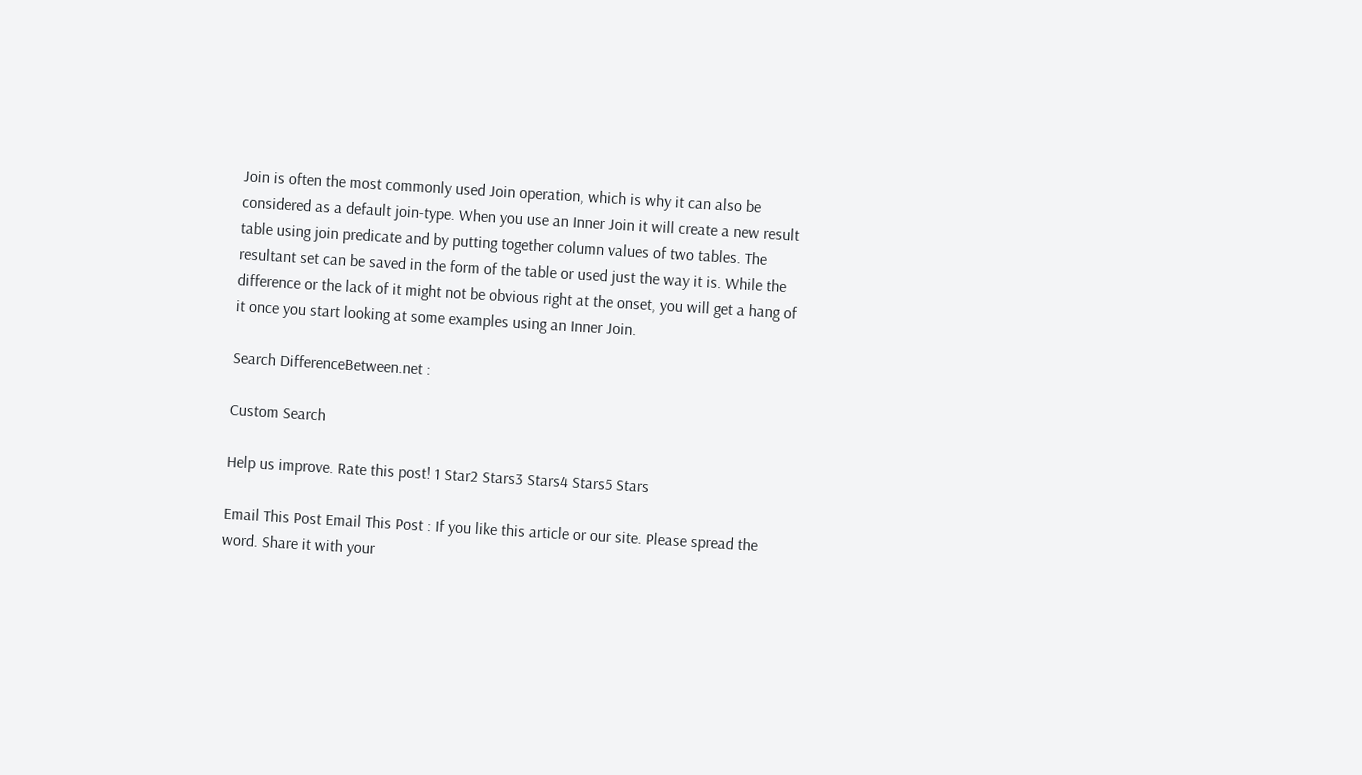Join is often the most commonly used Join operation, which is why it can also be considered as a default join-type. When you use an Inner Join it will create a new result table using join predicate and by putting together column values of two tables. The resultant set can be saved in the form of the table or used just the way it is. While the difference or the lack of it might not be obvious right at the onset, you will get a hang of it once you start looking at some examples using an Inner Join.

Search DifferenceBetween.net :

Custom Search

Help us improve. Rate this post! 1 Star2 Stars3 Stars4 Stars5 Stars

Email This Post Email This Post : If you like this article or our site. Please spread the word. Share it with your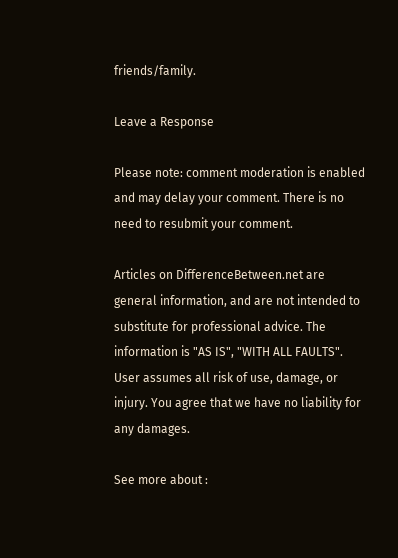friends/family.

Leave a Response

Please note: comment moderation is enabled and may delay your comment. There is no need to resubmit your comment.

Articles on DifferenceBetween.net are general information, and are not intended to substitute for professional advice. The information is "AS IS", "WITH ALL FAULTS". User assumes all risk of use, damage, or injury. You agree that we have no liability for any damages.

See more about :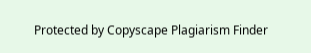Protected by Copyscape Plagiarism Finder